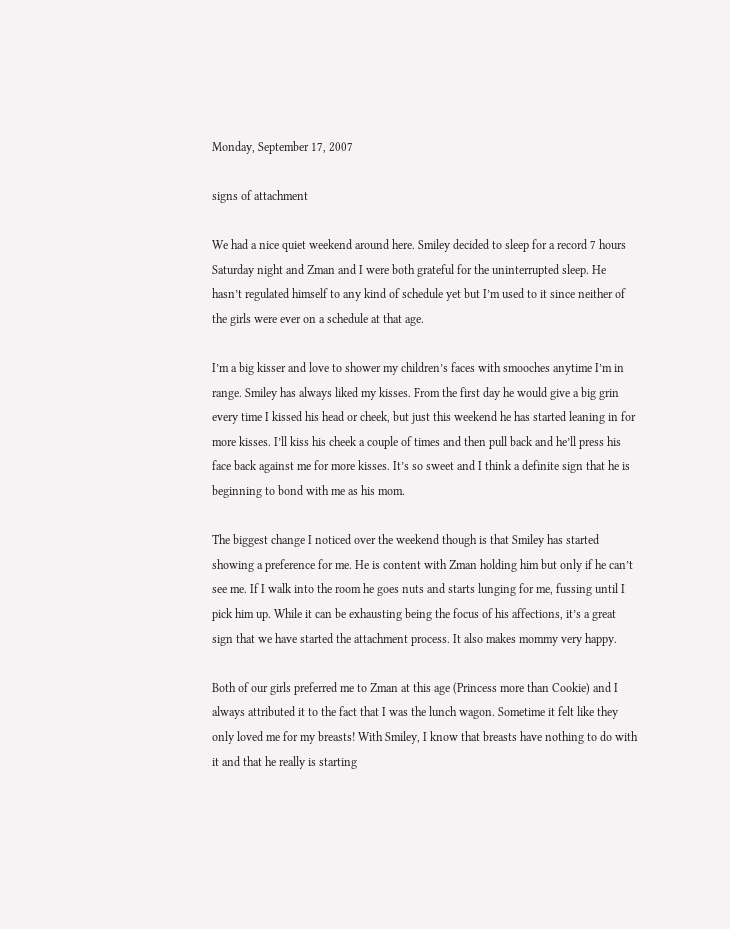Monday, September 17, 2007

signs of attachment

We had a nice quiet weekend around here. Smiley decided to sleep for a record 7 hours Saturday night and Zman and I were both grateful for the uninterrupted sleep. He hasn’t regulated himself to any kind of schedule yet but I’m used to it since neither of the girls were ever on a schedule at that age.

I’m a big kisser and love to shower my children’s faces with smooches anytime I’m in range. Smiley has always liked my kisses. From the first day he would give a big grin every time I kissed his head or cheek, but just this weekend he has started leaning in for more kisses. I’ll kiss his cheek a couple of times and then pull back and he’ll press his face back against me for more kisses. It’s so sweet and I think a definite sign that he is beginning to bond with me as his mom.

The biggest change I noticed over the weekend though is that Smiley has started showing a preference for me. He is content with Zman holding him but only if he can’t see me. If I walk into the room he goes nuts and starts lunging for me, fussing until I pick him up. While it can be exhausting being the focus of his affections, it’s a great sign that we have started the attachment process. It also makes mommy very happy.

Both of our girls preferred me to Zman at this age (Princess more than Cookie) and I always attributed it to the fact that I was the lunch wagon. Sometime it felt like they only loved me for my breasts! With Smiley, I know that breasts have nothing to do with it and that he really is starting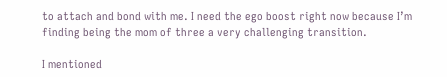to attach and bond with me. I need the ego boost right now because I’m finding being the mom of three a very challenging transition.

I mentioned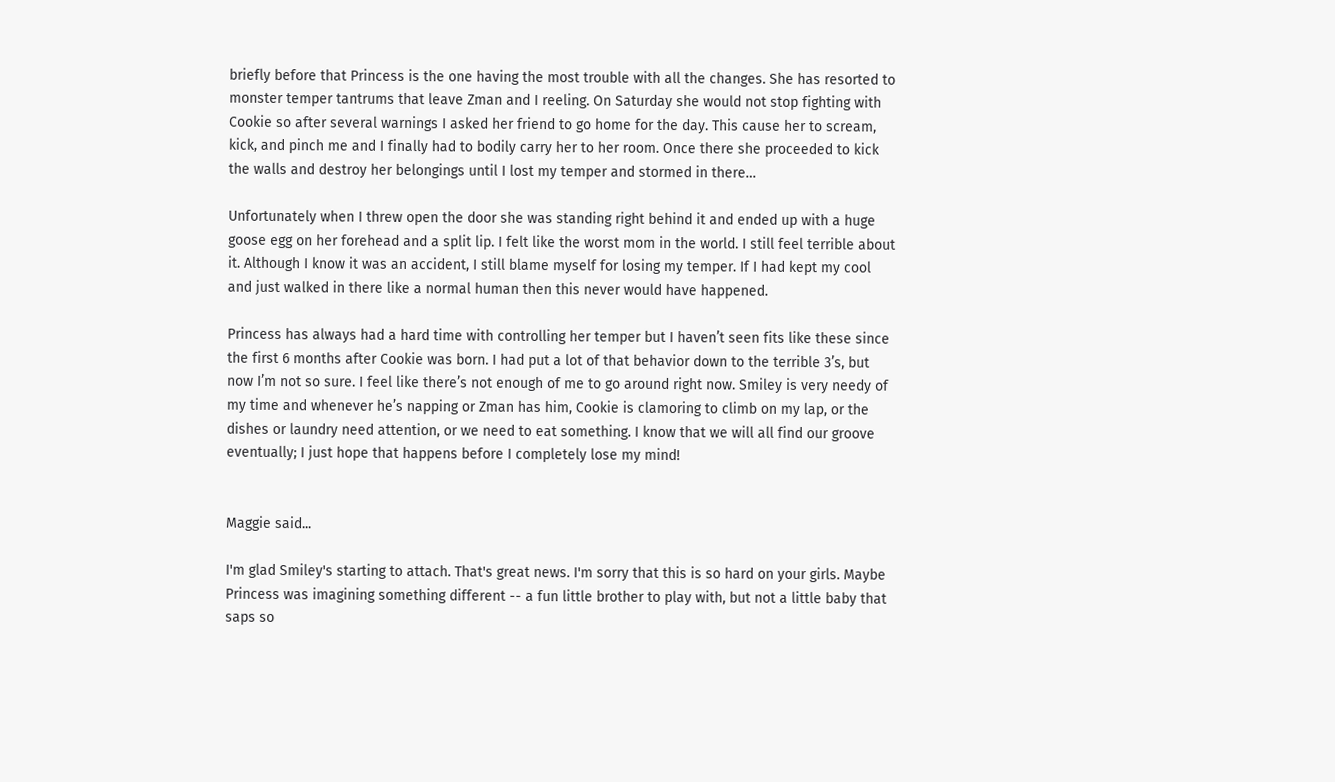briefly before that Princess is the one having the most trouble with all the changes. She has resorted to monster temper tantrums that leave Zman and I reeling. On Saturday she would not stop fighting with Cookie so after several warnings I asked her friend to go home for the day. This cause her to scream, kick, and pinch me and I finally had to bodily carry her to her room. Once there she proceeded to kick the walls and destroy her belongings until I lost my temper and stormed in there…

Unfortunately when I threw open the door she was standing right behind it and ended up with a huge goose egg on her forehead and a split lip. I felt like the worst mom in the world. I still feel terrible about it. Although I know it was an accident, I still blame myself for losing my temper. If I had kept my cool and just walked in there like a normal human then this never would have happened.

Princess has always had a hard time with controlling her temper but I haven’t seen fits like these since the first 6 months after Cookie was born. I had put a lot of that behavior down to the terrible 3’s, but now I’m not so sure. I feel like there’s not enough of me to go around right now. Smiley is very needy of my time and whenever he’s napping or Zman has him, Cookie is clamoring to climb on my lap, or the dishes or laundry need attention, or we need to eat something. I know that we will all find our groove eventually; I just hope that happens before I completely lose my mind!


Maggie said...

I'm glad Smiley's starting to attach. That's great news. I'm sorry that this is so hard on your girls. Maybe Princess was imagining something different -- a fun little brother to play with, but not a little baby that saps so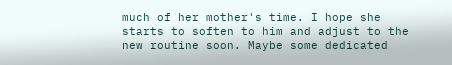much of her mother's time. I hope she starts to soften to him and adjust to the new routine soon. Maybe some dedicated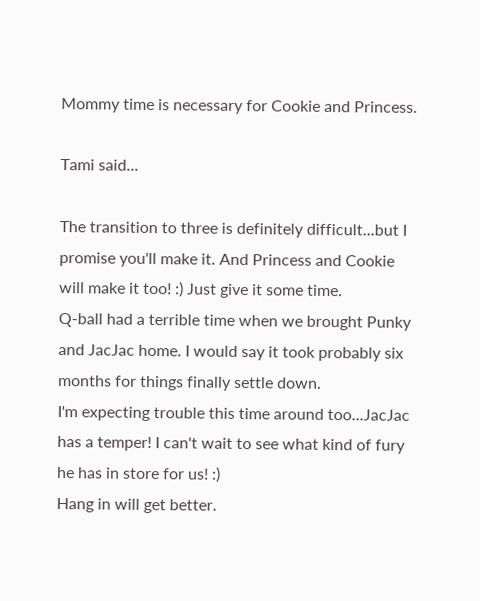Mommy time is necessary for Cookie and Princess.

Tami said...

The transition to three is definitely difficult...but I promise you'll make it. And Princess and Cookie will make it too! :) Just give it some time.
Q-ball had a terrible time when we brought Punky and JacJac home. I would say it took probably six months for things finally settle down.
I'm expecting trouble this time around too...JacJac has a temper! I can't wait to see what kind of fury he has in store for us! :)
Hang in will get better.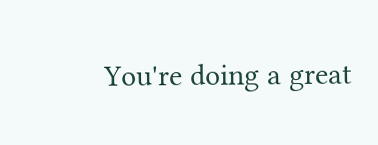You're doing a great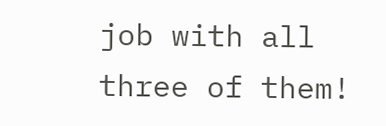job with all three of them!